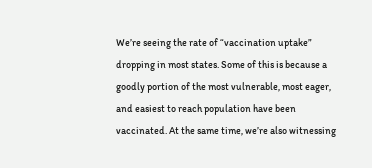We’re seeing the rate of “vaccination uptake” dropping in most states. Some of this is because a goodly portion of the most vulnerable, most eager, and easiest to reach population have been vaccinated. At the same time, we’re also witnessing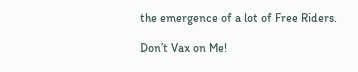the emergence of a lot of Free Riders.

Don’t Vax on Me!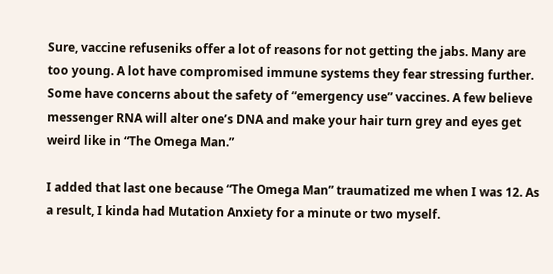Sure, vaccine refuseniks offer a lot of reasons for not getting the jabs. Many are too young. A lot have compromised immune systems they fear stressing further. Some have concerns about the safety of “emergency use” vaccines. A few believe messenger RNA will alter one’s DNA and make your hair turn grey and eyes get weird like in “The Omega Man.”

I added that last one because “The Omega Man” traumatized me when I was 12. As a result, I kinda had Mutation Anxiety for a minute or two myself.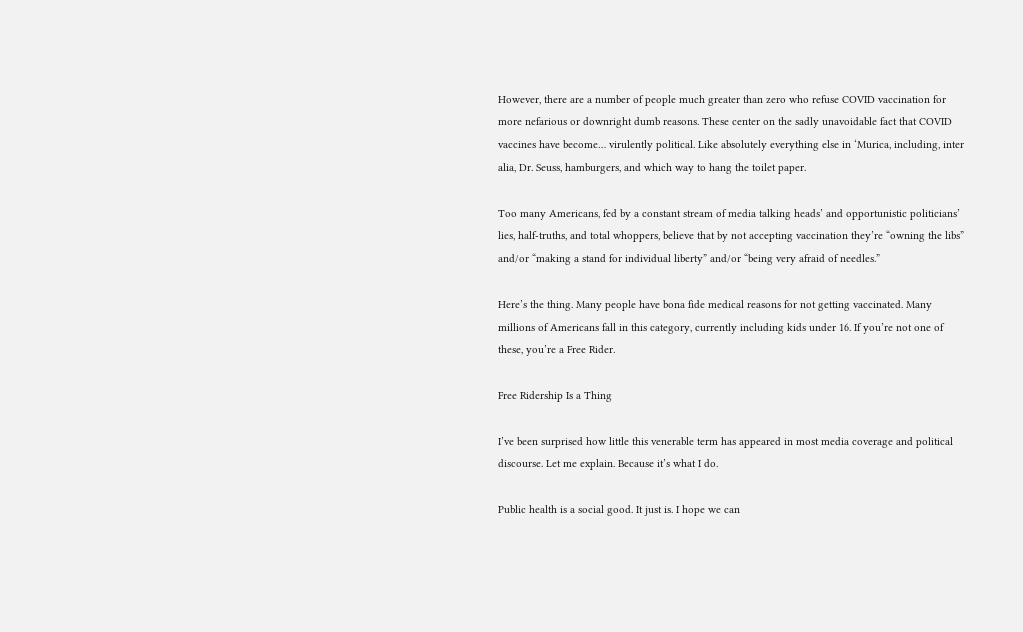However, there are a number of people much greater than zero who refuse COVID vaccination for more nefarious or downright dumb reasons. These center on the sadly unavoidable fact that COVID vaccines have become… virulently political. Like absolutely everything else in ‘Murica, including, inter alia, Dr. Seuss, hamburgers, and which way to hang the toilet paper.

Too many Americans, fed by a constant stream of media talking heads’ and opportunistic politicians’ lies, half-truths, and total whoppers, believe that by not accepting vaccination they’re “owning the libs” and/or “making a stand for individual liberty” and/or “being very afraid of needles.”

Here’s the thing. Many people have bona fide medical reasons for not getting vaccinated. Many millions of Americans fall in this category, currently including kids under 16. If you’re not one of these, you’re a Free Rider.

Free Ridership Is a Thing

I’ve been surprised how little this venerable term has appeared in most media coverage and political discourse. Let me explain. Because it’s what I do.

Public health is a social good. It just is. I hope we can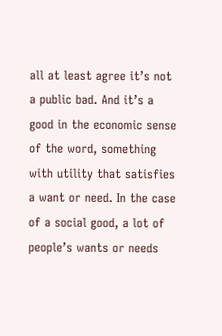all at least agree it’s not a public bad. And it’s a good in the economic sense of the word, something with utility that satisfies a want or need. In the case of a social good, a lot of people’s wants or needs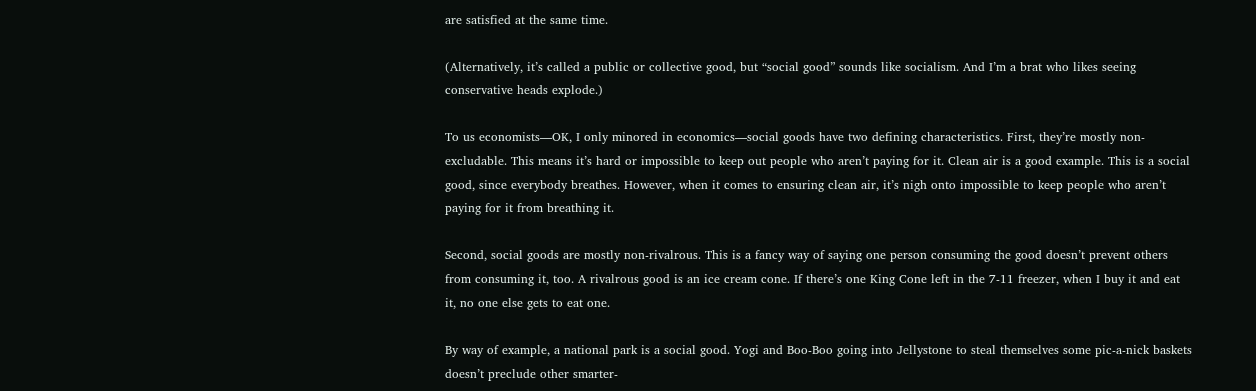are satisfied at the same time.

(Alternatively, it’s called a public or collective good, but “social good” sounds like socialism. And I’m a brat who likes seeing conservative heads explode.)

To us economists—OK, I only minored in economics—social goods have two defining characteristics. First, they’re mostly non-excludable. This means it’s hard or impossible to keep out people who aren’t paying for it. Clean air is a good example. This is a social good, since everybody breathes. However, when it comes to ensuring clean air, it’s nigh onto impossible to keep people who aren’t paying for it from breathing it.

Second, social goods are mostly non-rivalrous. This is a fancy way of saying one person consuming the good doesn’t prevent others from consuming it, too. A rivalrous good is an ice cream cone. If there’s one King Cone left in the 7-11 freezer, when I buy it and eat it, no one else gets to eat one.

By way of example, a national park is a social good. Yogi and Boo-Boo going into Jellystone to steal themselves some pic-a-nick baskets doesn’t preclude other smarter-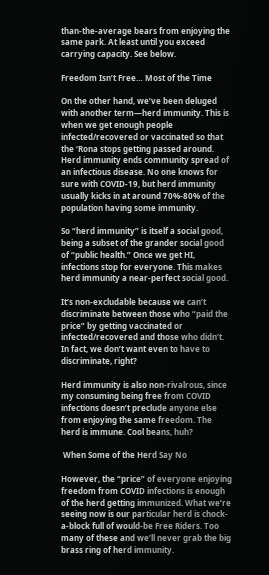than-the-average bears from enjoying the same park. At least until you exceed carrying capacity. See below.

Freedom Isn’t Free… Most of the Time

On the other hand, we’ve been deluged with another term—herd immunity. This is when we get enough people infected/recovered or vaccinated so that the ‘Rona stops getting passed around. Herd immunity ends community spread of an infectious disease. No one knows for sure with COVID-19, but herd immunity usually kicks in at around 70%-80% of the population having some immunity.

So “herd immunity” is itself a social good, being a subset of the grander social good of “public health.” Once we get HI, infections stop for everyone. This makes herd immunity a near-perfect social good.

It’s non-excludable because we can’t discriminate between those who “paid the price” by getting vaccinated or infected/recovered and those who didn’t. In fact, we don’t want even to have to discriminate, right?

Herd immunity is also non-rivalrous, since my consuming being free from COVID infections doesn’t preclude anyone else from enjoying the same freedom. The herd is immune. Cool beans, huh?

 When Some of the Herd Say No

However, the “price” of everyone enjoying freedom from COVID infections is enough of the herd getting immunized. What we’re seeing now is our particular herd is chock-a-block full of would-be Free Riders. Too many of these and we’ll never grab the big brass ring of herd immunity.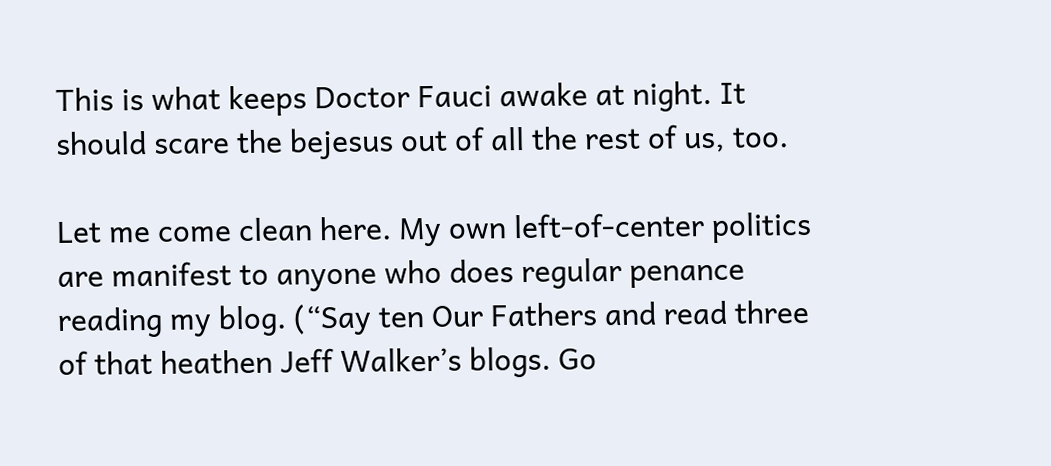This is what keeps Doctor Fauci awake at night. It should scare the bejesus out of all the rest of us, too.

Let me come clean here. My own left-of-center politics are manifest to anyone who does regular penance reading my blog. (“Say ten Our Fathers and read three of that heathen Jeff Walker’s blogs. Go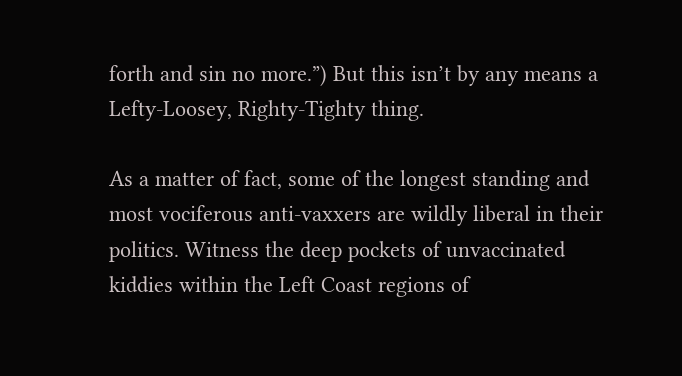forth and sin no more.”) But this isn’t by any means a Lefty-Loosey, Righty-Tighty thing.

As a matter of fact, some of the longest standing and most vociferous anti-vaxxers are wildly liberal in their politics. Witness the deep pockets of unvaccinated kiddies within the Left Coast regions of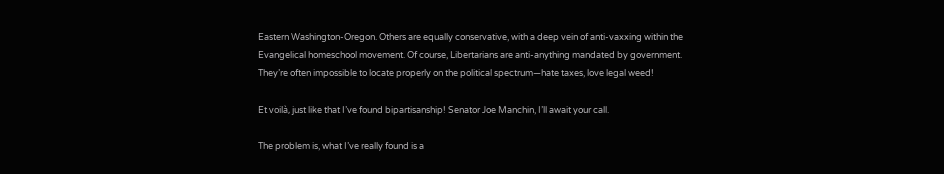Eastern Washington-Oregon. Others are equally conservative, with a deep vein of anti-vaxxing within the Evangelical homeschool movement. Of course, Libertarians are anti-anything mandated by government. They’re often impossible to locate properly on the political spectrum—hate taxes, love legal weed!

Et voilà, just like that I’ve found bipartisanship! Senator Joe Manchin, I’ll await your call.

The problem is, what I’ve really found is a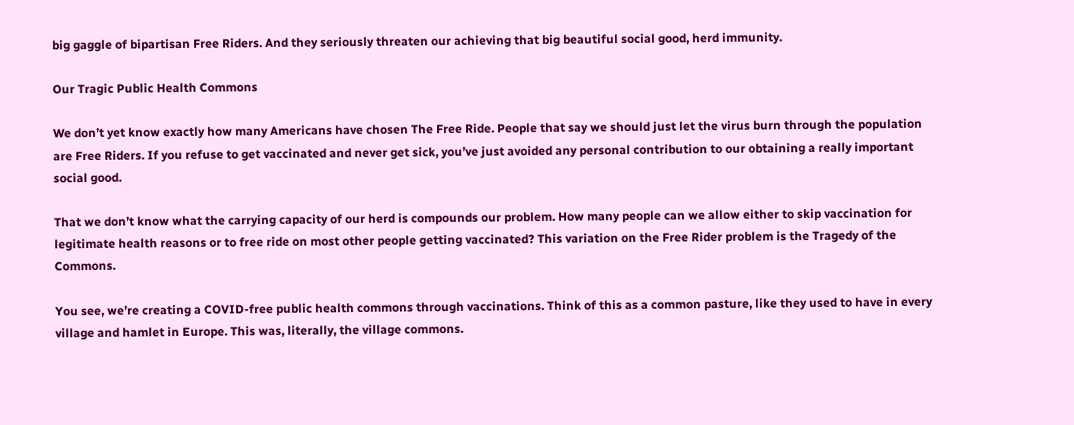big gaggle of bipartisan Free Riders. And they seriously threaten our achieving that big beautiful social good, herd immunity.

Our Tragic Public Health Commons

We don’t yet know exactly how many Americans have chosen The Free Ride. People that say we should just let the virus burn through the population are Free Riders. If you refuse to get vaccinated and never get sick, you’ve just avoided any personal contribution to our obtaining a really important social good.

That we don’t know what the carrying capacity of our herd is compounds our problem. How many people can we allow either to skip vaccination for legitimate health reasons or to free ride on most other people getting vaccinated? This variation on the Free Rider problem is the Tragedy of the Commons.

You see, we’re creating a COVID-free public health commons through vaccinations. Think of this as a common pasture, like they used to have in every village and hamlet in Europe. This was, literally, the village commons.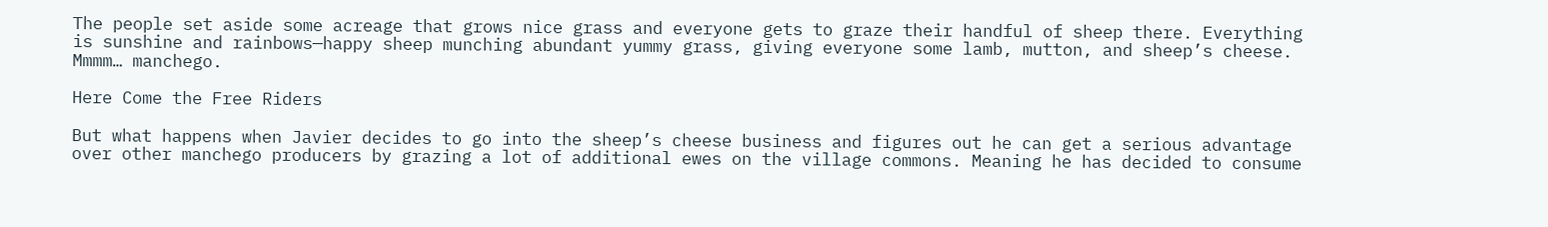The people set aside some acreage that grows nice grass and everyone gets to graze their handful of sheep there. Everything is sunshine and rainbows—happy sheep munching abundant yummy grass, giving everyone some lamb, mutton, and sheep’s cheese. Mmmm… manchego.

Here Come the Free Riders

But what happens when Javier decides to go into the sheep’s cheese business and figures out he can get a serious advantage over other manchego producers by grazing a lot of additional ewes on the village commons. Meaning he has decided to consume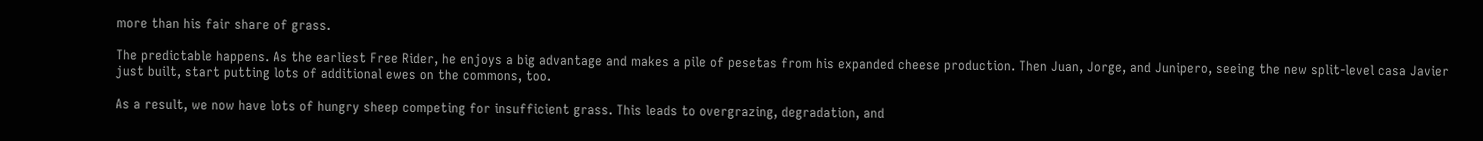more than his fair share of grass.

The predictable happens. As the earliest Free Rider, he enjoys a big advantage and makes a pile of pesetas from his expanded cheese production. Then Juan, Jorge, and Junipero, seeing the new split-level casa Javier just built, start putting lots of additional ewes on the commons, too.

As a result, we now have lots of hungry sheep competing for insufficient grass. This leads to overgrazing, degradation, and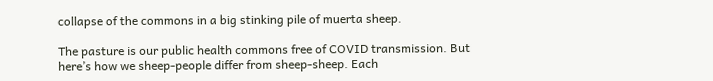collapse of the commons in a big stinking pile of muerta sheep.

The pasture is our public health commons free of COVID transmission. But here’s how we sheep-people differ from sheep-sheep. Each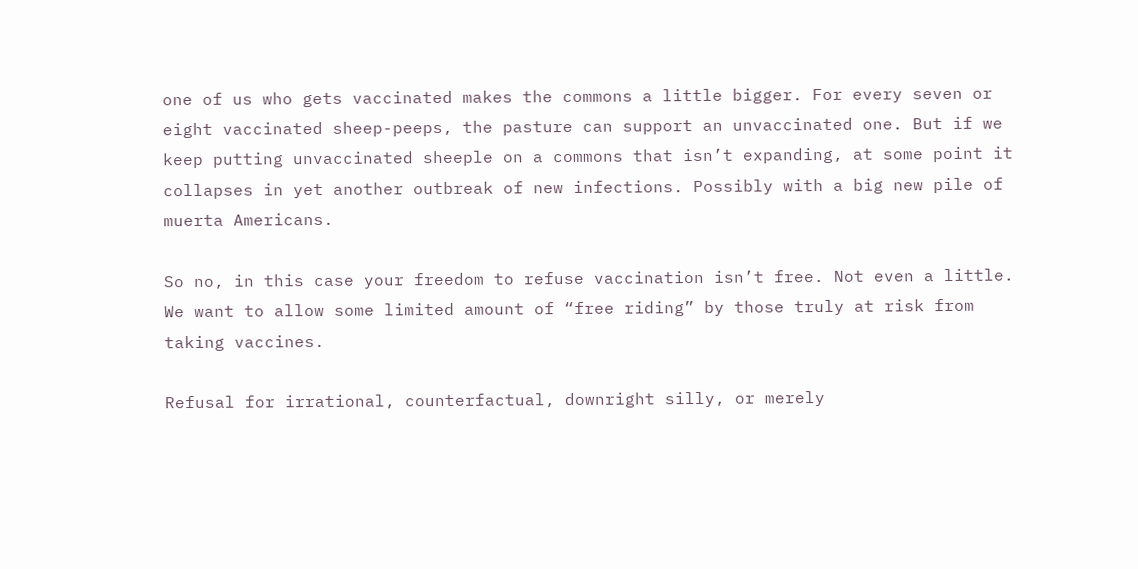one of us who gets vaccinated makes the commons a little bigger. For every seven or eight vaccinated sheep-peeps, the pasture can support an unvaccinated one. But if we keep putting unvaccinated sheeple on a commons that isn’t expanding, at some point it collapses in yet another outbreak of new infections. Possibly with a big new pile of muerta Americans.

So no, in this case your freedom to refuse vaccination isn’t free. Not even a little. We want to allow some limited amount of “free riding” by those truly at risk from taking vaccines.

Refusal for irrational, counterfactual, downright silly, or merely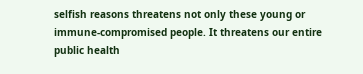selfish reasons threatens not only these young or immune-compromised people. It threatens our entire public health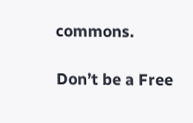commons.

Don’t be a Free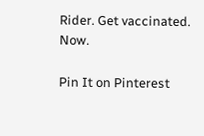Rider. Get vaccinated. Now.

Pin It on Pinterest